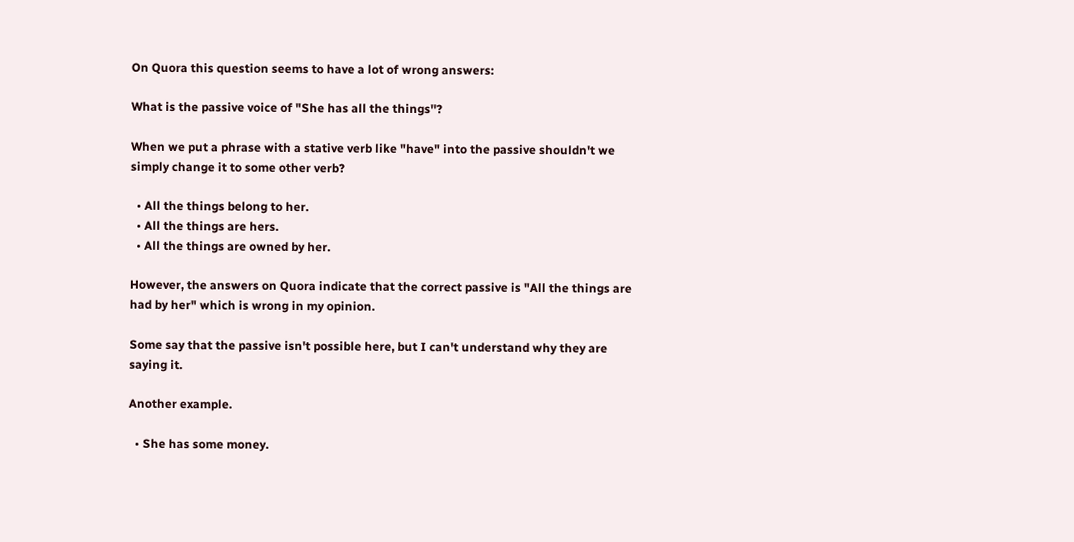On Quora this question seems to have a lot of wrong answers:

What is the passive voice of "She has all the things''?

When we put a phrase with a stative verb like "have" into the passive shouldn't we simply change it to some other verb?

  • All the things belong to her.
  • All the things are hers.
  • All the things are owned by her.

However, the answers on Quora indicate that the correct passive is "All the things are had by her" which is wrong in my opinion.

Some say that the passive isn't possible here, but I can't understand why they are saying it.

Another example.

  • She has some money.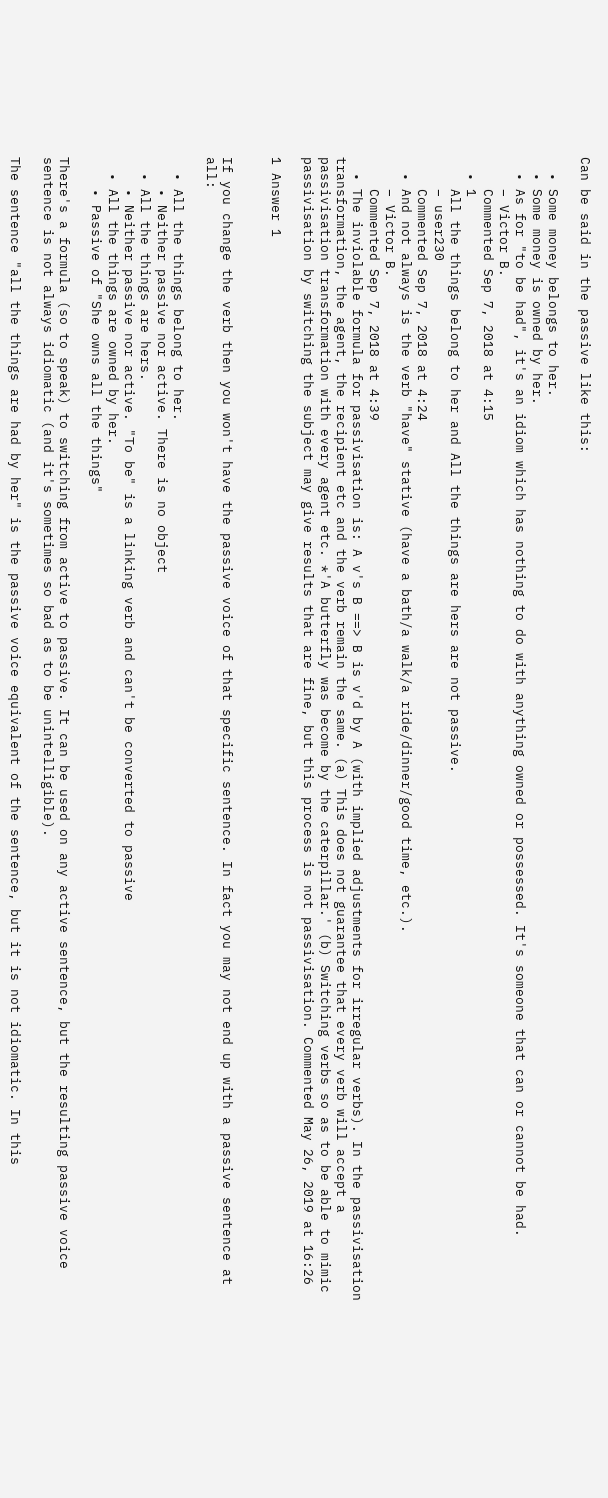Can be said in the passive like this:

  • Some money belongs to her.
  • Some money is owned by her.
  • As for "to be had", it's an idiom which has nothing to do with anything owned or possessed. It's someone that can or cannot be had.
    – Victor B.
    Commented Sep 7, 2018 at 4:15
  • 1
    All the things belong to her and All the things are hers are not passive.
    – user230
    Commented Sep 7, 2018 at 4:24
  • And not always is the verb "have" stative (have a bath/a walk/a ride/dinner/good time, etc.).
    – Victor B.
    Commented Sep 7, 2018 at 4:39
  • The inviolable formula for passivisation is: A v's B ==> B is v'd by A (with implied adjustments for irregular verbs). In the passivisation transformation, the agent, the recipient etc and the verb remain the same. (a) This does not guarantee that every verb will accept a passivisation transformation with every agent etc. *'A butterfly was become by the caterpillar.' (b) Switching verbs so as to be able to mimic passivisation by switching the subject may give results that are fine, but this process is not passivisation. Commented May 26, 2019 at 16:26

1 Answer 1


If you change the verb then you won't have the passive voice of that specific sentence. In fact you may not end up with a passive sentence at all:

  • All the things belong to her.
    • Neither passive nor active. There is no object
  • All the things are hers.
    • Neither passive nor active. "To be" is a linking verb and can't be converted to passive
  • All the things are owned by her.
    • Passive of "She owns all the things"

There's a formula (so to speak) to switching from active to passive. It can be used on any active sentence, but the resulting passive voice sentence is not always idiomatic (and it's sometimes so bad as to be unintelligible).

The sentence "all the things are had by her" is the passive voice equivalent of the sentence, but it is not idiomatic. In this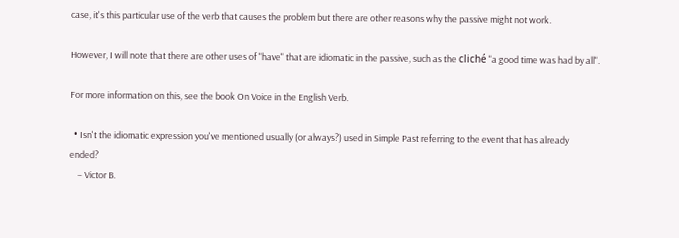case, it's this particular use of the verb that causes the problem but there are other reasons why the passive might not work.

However, I will note that there are other uses of "have" that are idiomatic in the passive, such as the cliché "a good time was had by all".

For more information on this, see the book On Voice in the English Verb.

  • Isn't the idiomatic expression you've mentioned usually (or always?) used in Simple Past referring to the event that has already ended?
    – Victor B.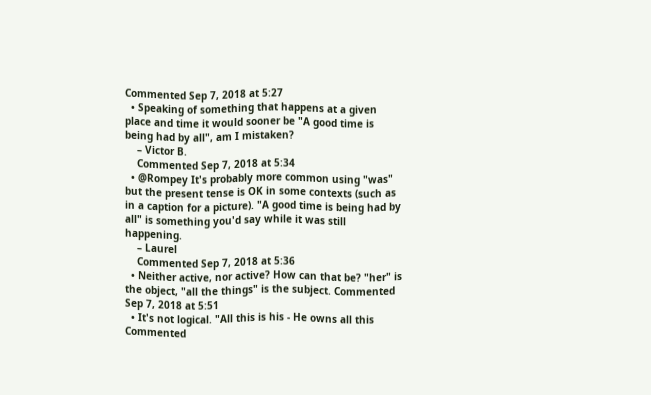Commented Sep 7, 2018 at 5:27
  • Speaking of something that happens at a given place and time it would sooner be "A good time is being had by all", am I mistaken?
    – Victor B.
    Commented Sep 7, 2018 at 5:34
  • @Rompey It's probably more common using "was" but the present tense is OK in some contexts (such as in a caption for a picture). "A good time is being had by all" is something you'd say while it was still happening.
    – Laurel
    Commented Sep 7, 2018 at 5:36
  • Neither active, nor active? How can that be? "her" is the object, "all the things" is the subject. Commented Sep 7, 2018 at 5:51
  • It's not logical. "All this is his - He owns all this Commented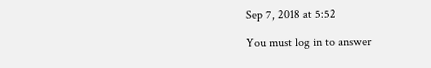Sep 7, 2018 at 5:52

You must log in to answer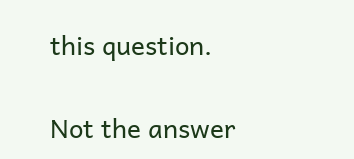this question.

Not the answer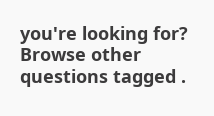you're looking for? Browse other questions tagged .